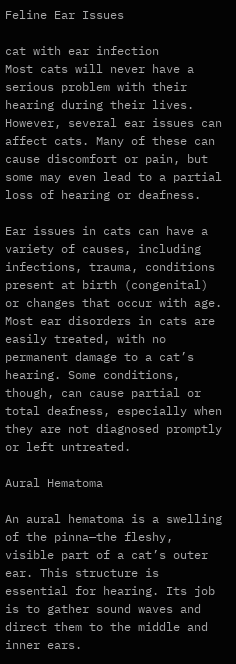Feline Ear Issues

cat with ear infection
Most cats will never have a serious problem with their hearing during their lives. However, several ear issues can affect cats. Many of these can cause discomfort or pain, but some may even lead to a partial loss of hearing or deafness.

Ear issues in cats can have a variety of causes, including infections, trauma, conditions present at birth (congenital) or changes that occur with age. Most ear disorders in cats are easily treated, with no permanent damage to a cat’s hearing. Some conditions, though, can cause partial or total deafness, especially when they are not diagnosed promptly or left untreated.

Aural Hematoma

An aural hematoma is a swelling of the pinna—the fleshy, visible part of a cat’s outer ear. This structure is essential for hearing. Its job is to gather sound waves and direct them to the middle and inner ears.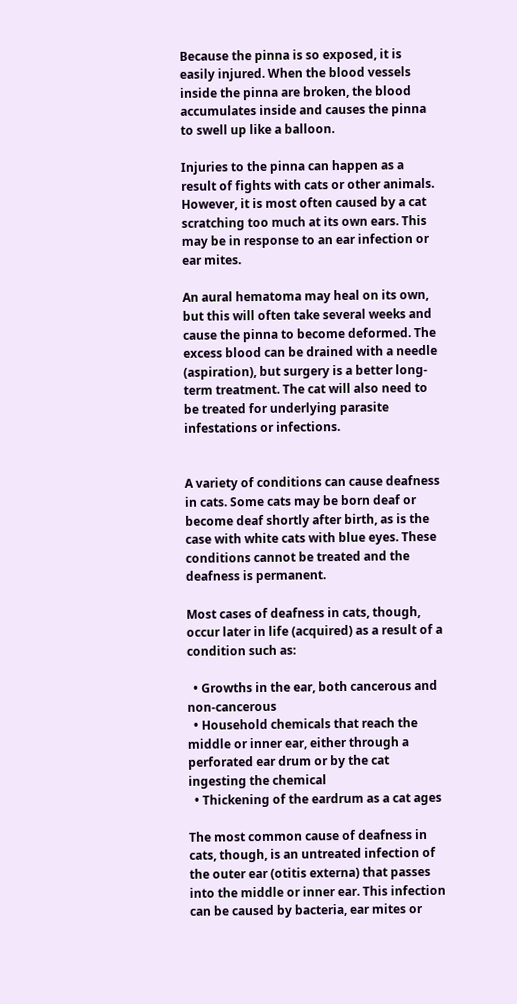Because the pinna is so exposed, it is easily injured. When the blood vessels inside the pinna are broken, the blood accumulates inside and causes the pinna to swell up like a balloon.

Injuries to the pinna can happen as a result of fights with cats or other animals. However, it is most often caused by a cat scratching too much at its own ears. This may be in response to an ear infection or ear mites.

An aural hematoma may heal on its own, but this will often take several weeks and cause the pinna to become deformed. The excess blood can be drained with a needle (aspiration), but surgery is a better long-term treatment. The cat will also need to be treated for underlying parasite infestations or infections.


A variety of conditions can cause deafness in cats. Some cats may be born deaf or become deaf shortly after birth, as is the case with white cats with blue eyes. These conditions cannot be treated and the deafness is permanent.

Most cases of deafness in cats, though, occur later in life (acquired) as a result of a condition such as:

  • Growths in the ear, both cancerous and non-cancerous
  • Household chemicals that reach the middle or inner ear, either through a perforated ear drum or by the cat ingesting the chemical
  • Thickening of the eardrum as a cat ages

The most common cause of deafness in cats, though, is an untreated infection of the outer ear (otitis externa) that passes into the middle or inner ear. This infection can be caused by bacteria, ear mites or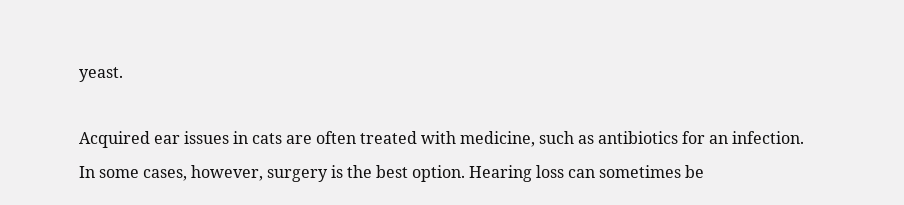yeast.

Acquired ear issues in cats are often treated with medicine, such as antibiotics for an infection. In some cases, however, surgery is the best option. Hearing loss can sometimes be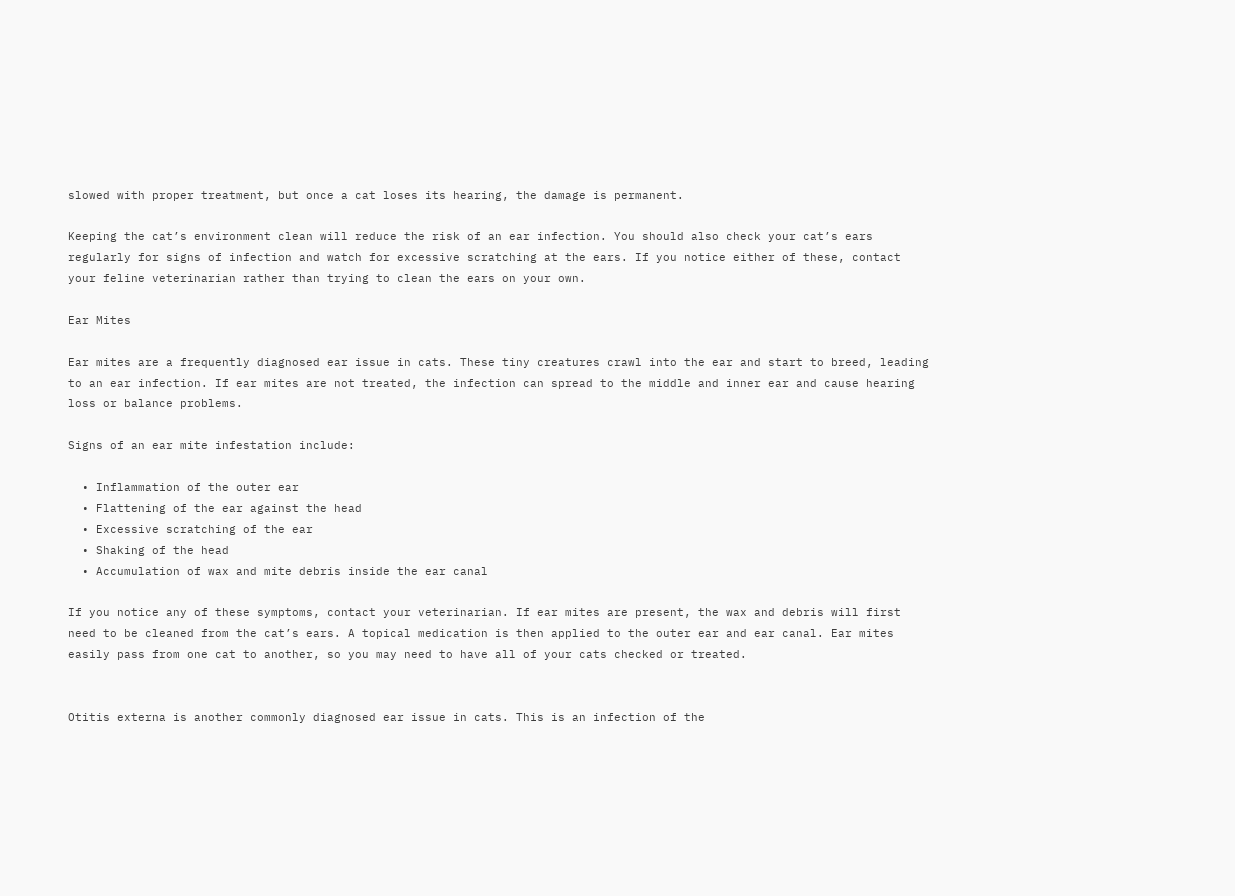slowed with proper treatment, but once a cat loses its hearing, the damage is permanent.

Keeping the cat’s environment clean will reduce the risk of an ear infection. You should also check your cat’s ears regularly for signs of infection and watch for excessive scratching at the ears. If you notice either of these, contact your feline veterinarian rather than trying to clean the ears on your own.

Ear Mites

Ear mites are a frequently diagnosed ear issue in cats. These tiny creatures crawl into the ear and start to breed, leading to an ear infection. If ear mites are not treated, the infection can spread to the middle and inner ear and cause hearing loss or balance problems.

Signs of an ear mite infestation include:

  • Inflammation of the outer ear
  • Flattening of the ear against the head
  • Excessive scratching of the ear
  • Shaking of the head
  • Accumulation of wax and mite debris inside the ear canal

If you notice any of these symptoms, contact your veterinarian. If ear mites are present, the wax and debris will first need to be cleaned from the cat’s ears. A topical medication is then applied to the outer ear and ear canal. Ear mites easily pass from one cat to another, so you may need to have all of your cats checked or treated.


Otitis externa is another commonly diagnosed ear issue in cats. This is an infection of the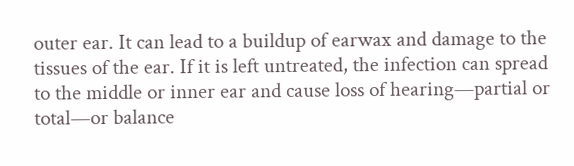outer ear. It can lead to a buildup of earwax and damage to the tissues of the ear. If it is left untreated, the infection can spread to the middle or inner ear and cause loss of hearing—partial or total—or balance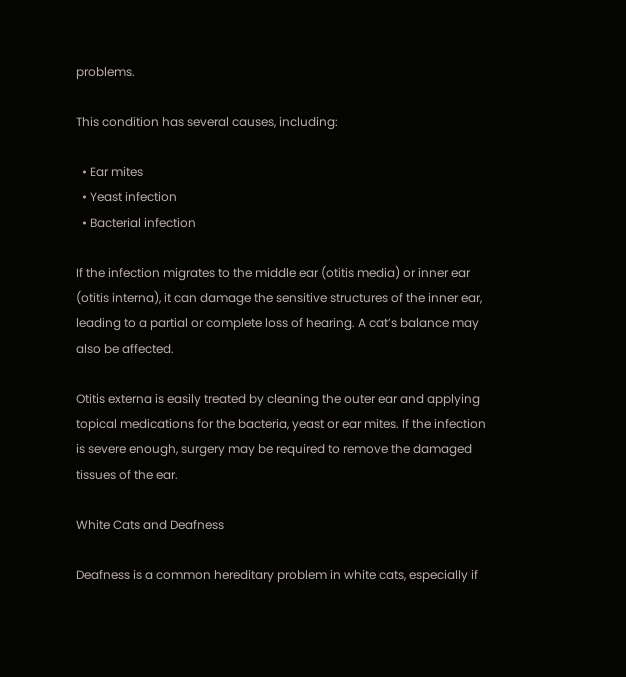problems.

This condition has several causes, including:

  • Ear mites
  • Yeast infection
  • Bacterial infection

If the infection migrates to the middle ear (otitis media) or inner ear (otitis interna), it can damage the sensitive structures of the inner ear, leading to a partial or complete loss of hearing. A cat’s balance may also be affected.

Otitis externa is easily treated by cleaning the outer ear and applying topical medications for the bacteria, yeast or ear mites. If the infection is severe enough, surgery may be required to remove the damaged tissues of the ear.

White Cats and Deafness

Deafness is a common hereditary problem in white cats, especially if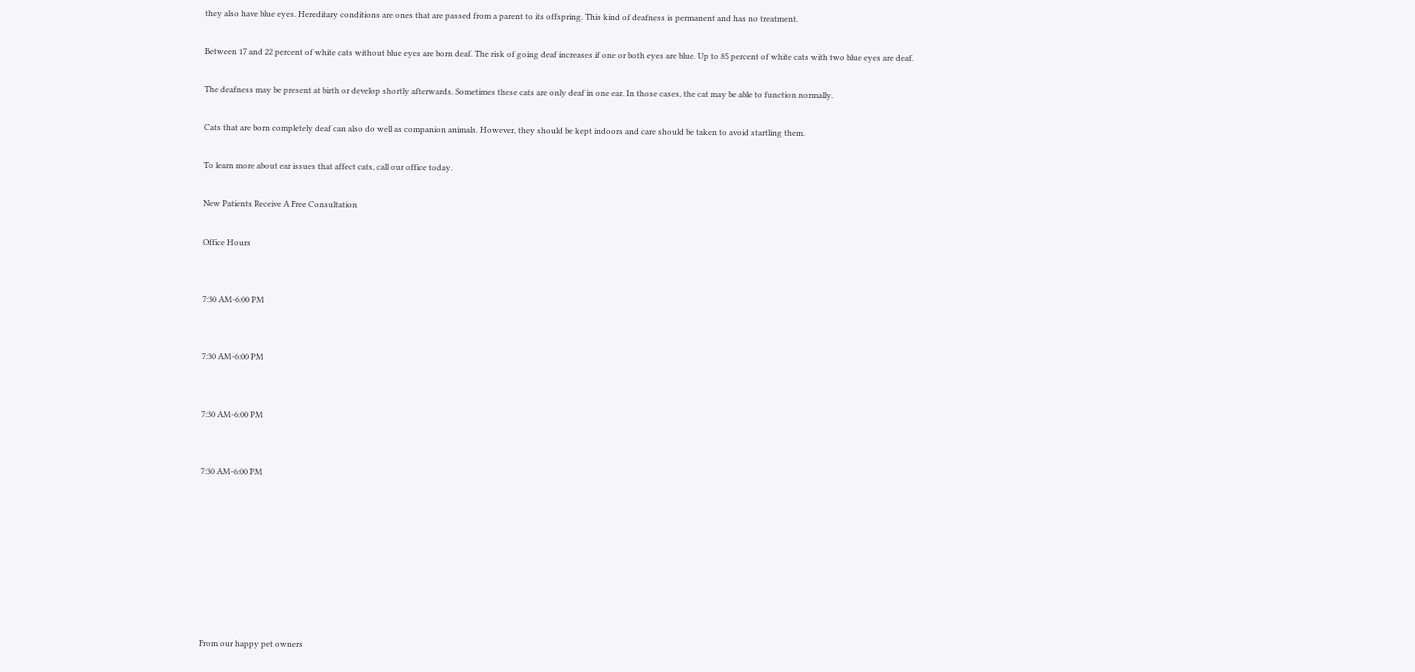they also have blue eyes. Hereditary conditions are ones that are passed from a parent to its offspring. This kind of deafness is permanent and has no treatment.

Between 17 and 22 percent of white cats without blue eyes are born deaf. The risk of going deaf increases if one or both eyes are blue. Up to 85 percent of white cats with two blue eyes are deaf.

The deafness may be present at birth or develop shortly afterwards. Sometimes these cats are only deaf in one ear. In those cases, the cat may be able to function normally.

Cats that are born completely deaf can also do well as companion animals. However, they should be kept indoors and care should be taken to avoid startling them.

To learn more about ear issues that affect cats, call our office today.

New Patients Receive A Free Consultation

Office Hours


7:30 AM-6:00 PM


7:30 AM-6:00 PM


7:30 AM-6:00 PM


7:30 AM-6:00 PM








From our happy pet owners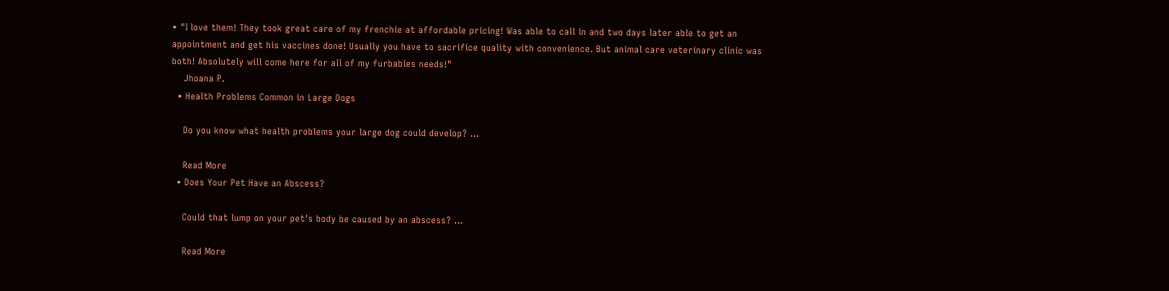• "I love them! They took great care of my frenchie at affordable pricing! Was able to call in and two days later able to get an appointment and get his vaccines done! Usually you have to sacrifice quality with convenience. But animal care veterinary clinic was both! Absolutely will come here for all of my furbabies needs!"
    Jhoana P.
  • Health Problems Common in Large Dogs

    Do you know what health problems your large dog could develop? ...

    Read More
  • Does Your Pet Have an Abscess?

    Could that lump on your pet's body be caused by an abscess? ...

    Read More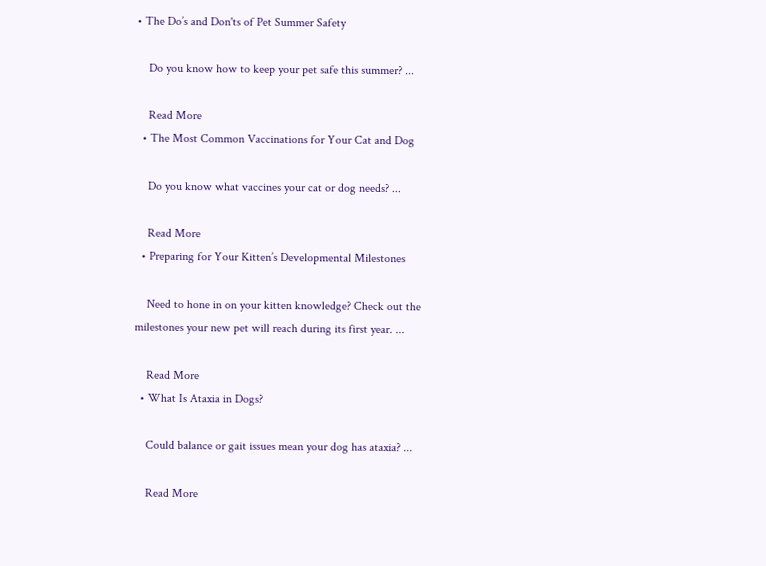• The Do’s and Don'ts of Pet Summer Safety

    Do you know how to keep your pet safe this summer? ...

    Read More
  • The Most Common Vaccinations for Your Cat and Dog

    Do you know what vaccines your cat or dog needs? ...

    Read More
  • Preparing for Your Kitten’s Developmental Milestones

    Need to hone in on your kitten knowledge? Check out the milestones your new pet will reach during its first year. ...

    Read More
  • What Is Ataxia in Dogs?

    Could balance or gait issues mean your dog has ataxia? ...

    Read More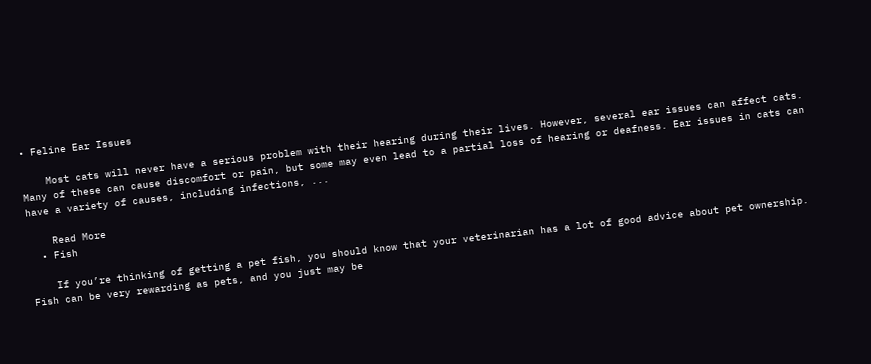• Feline Ear Issues

    Most cats will never have a serious problem with their hearing during their lives. However, several ear issues can affect cats. Many of these can cause discomfort or pain, but some may even lead to a partial loss of hearing or deafness. Ear issues in cats can have a variety of causes, including infections, ...

    Read More
  • Fish

    If you’re thinking of getting a pet fish, you should know that your veterinarian has a lot of good advice about pet ownership. Fish can be very rewarding as pets, and you just may be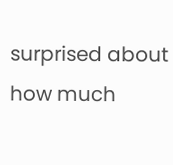surprised about how much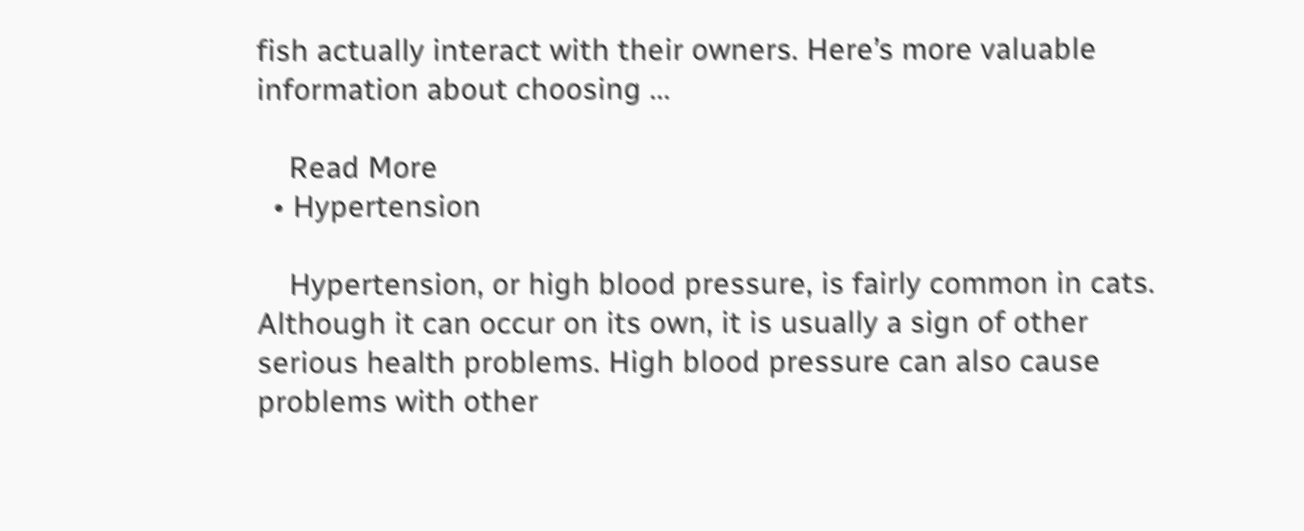fish actually interact with their owners. Here’s more valuable information about choosing ...

    Read More
  • Hypertension

    Hypertension, or high blood pressure, is fairly common in cats. Although it can occur on its own, it is usually a sign of other serious health problems. High blood pressure can also cause problems with other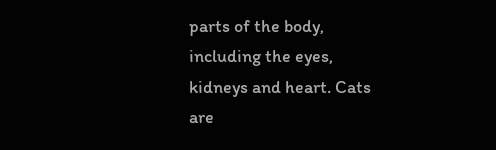parts of the body, including the eyes, kidneys and heart. Cats are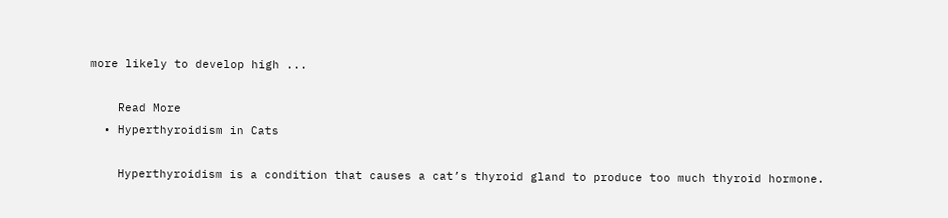more likely to develop high ...

    Read More
  • Hyperthyroidism in Cats

    Hyperthyroidism is a condition that causes a cat’s thyroid gland to produce too much thyroid hormone.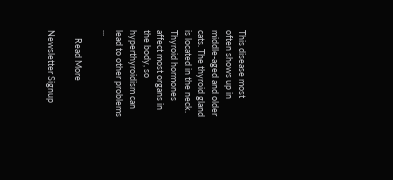This disease most often shows up in middle-aged and older cats. The thyroid gland is located in the neck. Thyroid hormones affect most organs in the body, so hyperthyroidism can lead to other problems ...

    Read More

Newsletter Signup